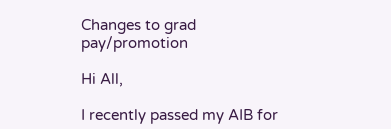Changes to grad pay/promotion

Hi All,

I recently passed my AIB for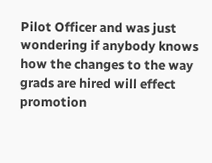Pilot Officer and was just wondering if anybody knows how the changes to the way grads are hired will effect promotion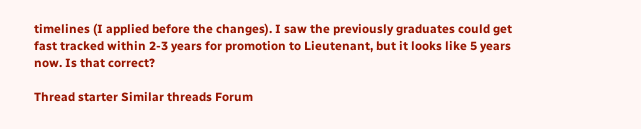timelines (I applied before the changes). I saw the previously graduates could get fast tracked within 2-3 years for promotion to Lieutenant, but it looks like 5 years now. Is that correct?

Thread starter Similar threads Forum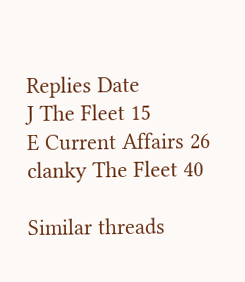Replies Date
J The Fleet 15
E Current Affairs 26
clanky The Fleet 40

Similar threads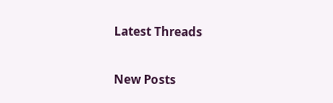Latest Threads

New Posts